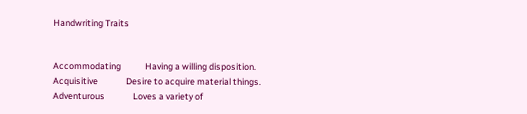Handwriting Traits


Accommodating            Having a willing disposition.
Acquisitive              Desire to acquire material things.
Adventurous              Loves a variety of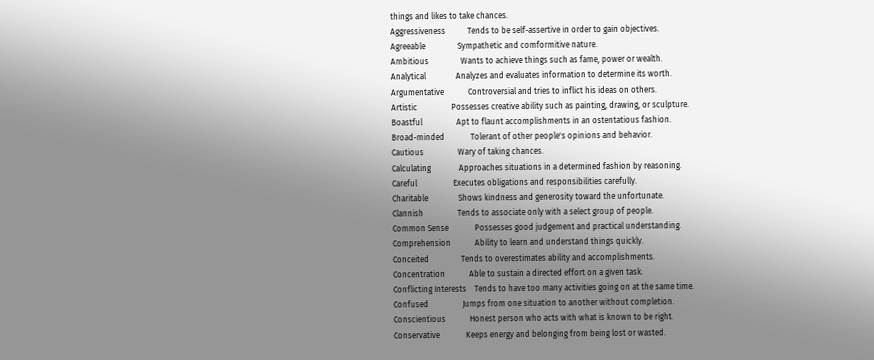things and likes to take chances.
Aggressiveness           Tends to be self-assertive in order to gain objectives.
Agreeable                Sympathetic and comformitive nature.
Ambitious                Wants to achieve things such as fame, power or wealth.
Analytical               Analyzes and evaluates information to determine its worth.
Argumentative            Controversial and tries to inflict his ideas on others.
Artistic                 Possesses creative ability such as painting, drawing, or sculpture.
Boastful                 Apt to flaunt accomplishments in an ostentatious fashion.
Broad-minded             Tolerant of other people's opinions and behavior.
Cautious                 Wary of taking chances.
Calculating              Approaches situations in a determined fashion by reasoning.
Careful                  Executes obligations and responsibilities carefully.
Charitable               Shows kindness and generosity toward the unfortunate.
Clannish                 Tends to associate only with a select group of people.
Common Sense             Possesses good judgement and practical understanding.
Comprehension            Ability to learn and understand things quickly.
Conceited                Tends to overestimates ability and accomplishments.
Concentration            Able to sustain a directed effort on a given task.
Conflicting Interests    Tends to have too many activities going on at the same time.
Confused                 Jumps from one situation to another without completion.
Conscientious            Honest person who acts with what is known to be right.
Conservative             Keeps energy and belonging from being lost or wasted.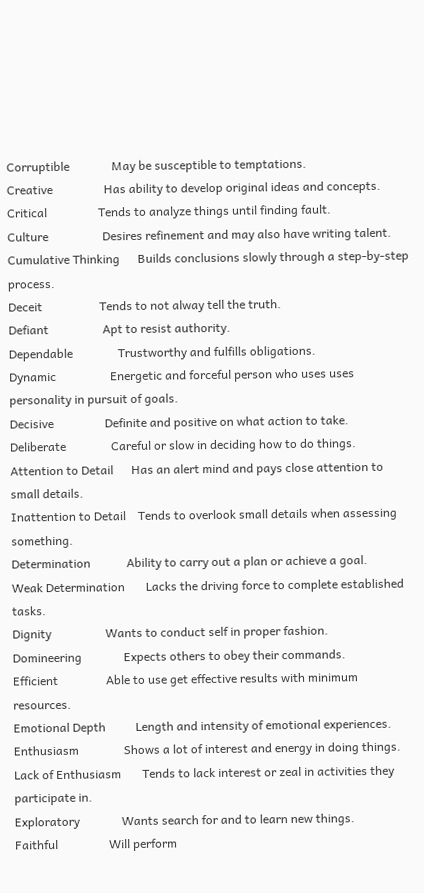Corruptible              May be susceptible to temptations.
Creative                 Has ability to develop original ideas and concepts.
Critical                 Tends to analyze things until finding fault.
Culture                  Desires refinement and may also have writing talent.
Cumulative Thinking      Builds conclusions slowly through a step-by-step process.
Deceit                   Tends to not alway tell the truth.
Defiant                  Apt to resist authority.
Dependable               Trustworthy and fulfills obligations.
Dynamic                  Energetic and forceful person who uses uses personality in pursuit of goals.
Decisive                 Definite and positive on what action to take.
Deliberate               Careful or slow in deciding how to do things.
Attention to Detail      Has an alert mind and pays close attention to small details.
Inattention to Detail    Tends to overlook small details when assessing something.
Determination            Ability to carry out a plan or achieve a goal.
Weak Determination       Lacks the driving force to complete established tasks.
Dignity                  Wants to conduct self in proper fashion.
Domineering              Expects others to obey their commands.
Efficient                Able to use get effective results with minimum resources.
Emotional Depth          Length and intensity of emotional experiences.
Enthusiasm               Shows a lot of interest and energy in doing things.
Lack of Enthusiasm       Tends to lack interest or zeal in activities they participate in.
Exploratory              Wants search for and to learn new things.
Faithful                 Will perform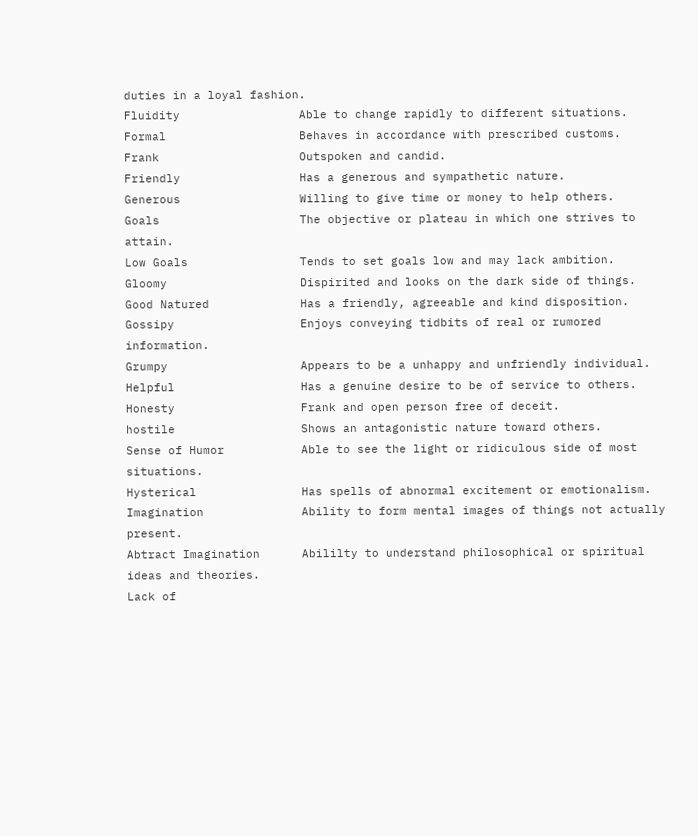duties in a loyal fashion.
Fluidity                 Able to change rapidly to different situations.
Formal                   Behaves in accordance with prescribed customs.
Frank                    Outspoken and candid.
Friendly                 Has a generous and sympathetic nature.
Generous                 Willing to give time or money to help others.
Goals                    The objective or plateau in which one strives to attain.
Low Goals                Tends to set goals low and may lack ambition.
Gloomy                   Dispirited and looks on the dark side of things.
Good Natured             Has a friendly, agreeable and kind disposition.
Gossipy                  Enjoys conveying tidbits of real or rumored information.
Grumpy                   Appears to be a unhappy and unfriendly individual.
Helpful                  Has a genuine desire to be of service to others.
Honesty                  Frank and open person free of deceit.
hostile                  Shows an antagonistic nature toward others.
Sense of Humor           Able to see the light or ridiculous side of most situations.
Hysterical               Has spells of abnormal excitement or emotionalism.
Imagination              Ability to form mental images of things not actually present.
Abtract Imagination      Abililty to understand philosophical or spiritual ideas and theories.
Lack of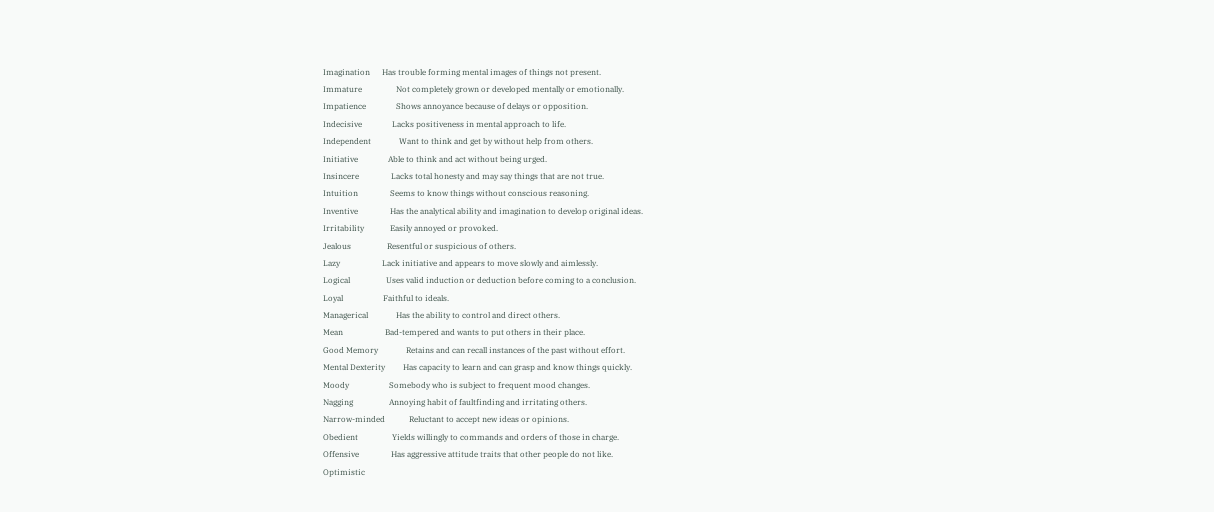Imagination      Has trouble forming mental images of things not present.
Immature                 Not completely grown or developed mentally or emotionally.
Impatience               Shows annoyance because of delays or opposition.
Indecisive               Lacks positiveness in mental approach to life.
Independent              Want to think and get by without help from others.
Initiative               Able to think and act without being urged.
Insincere                Lacks total honesty and may say things that are not true.
Intuition                Seems to know things without conscious reasoning.
Inventive                Has the analytical ability and imagination to develop original ideas.
Irritability             Easily annoyed or provoked.
Jealous                  Resentful or suspicious of others.
Lazy                     Lack initiative and appears to move slowly and aimlessly.
Logical                  Uses valid induction or deduction before coming to a conclusion.
Loyal                    Faithful to ideals.
Managerical              Has the ability to control and direct others.
Mean                     Bad-tempered and wants to put others in their place.
Good Memory              Retains and can recall instances of the past without effort.
Mental Dexterity         Has capacity to learn and can grasp and know things quickly.
Moody                    Somebody who is subject to frequent mood changes.
Nagging                  Annoying habit of faultfinding and irritating others.
Narrow-minded            Reluctant to accept new ideas or opinions.
Obedient                 Yields willingly to commands and orders of those in charge.
Offensive                Has aggressive attitude traits that other people do not like.
Optimistic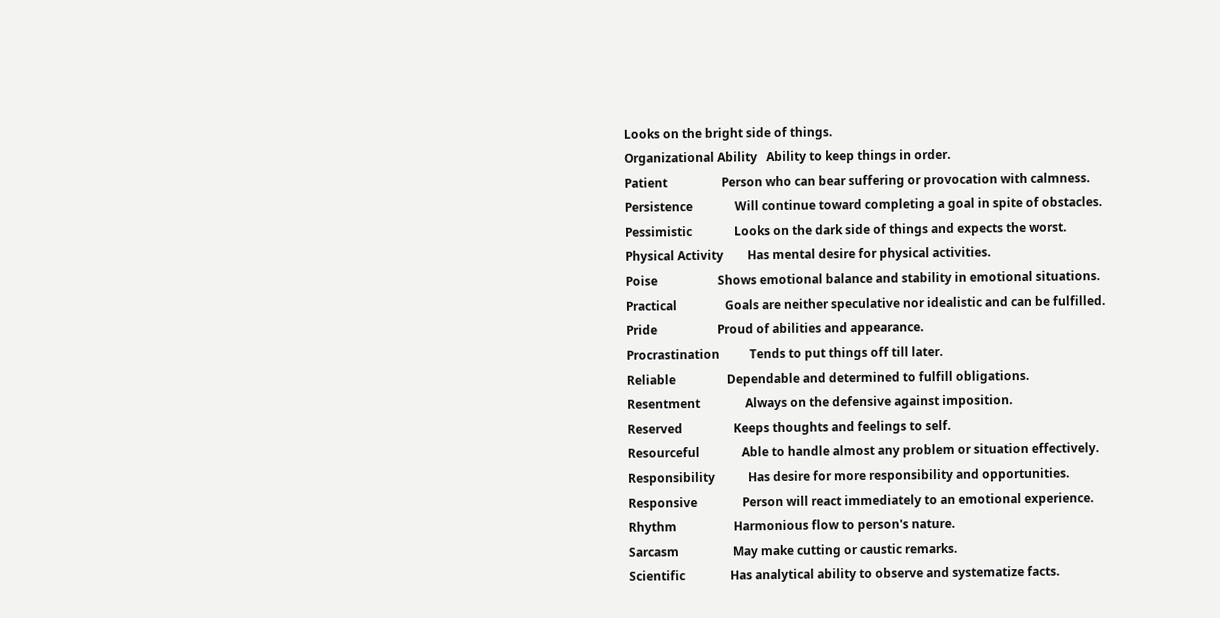Looks on the bright side of things.
Organizational Ability   Ability to keep things in order.
Patient                  Person who can bear suffering or provocation with calmness.
Persistence              Will continue toward completing a goal in spite of obstacles.
Pessimistic              Looks on the dark side of things and expects the worst.
Physical Activity        Has mental desire for physical activities.
Poise                    Shows emotional balance and stability in emotional situations.
Practical                Goals are neither speculative nor idealistic and can be fulfilled.
Pride                    Proud of abilities and appearance.
Procrastination          Tends to put things off till later.
Reliable                 Dependable and determined to fulfill obligations.
Resentment               Always on the defensive against imposition.
Reserved                 Keeps thoughts and feelings to self.
Resourceful              Able to handle almost any problem or situation effectively.
Responsibility           Has desire for more responsibility and opportunities.
Responsive               Person will react immediately to an emotional experience.
Rhythm                   Harmonious flow to person's nature.
Sarcasm                  May make cutting or caustic remarks.
Scientific               Has analytical ability to observe and systematize facts.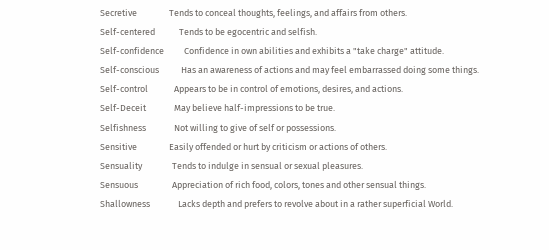Secretive                Tends to conceal thoughts, feelings, and affairs from others.
Self-centered            Tends to be egocentric and selfish.
Self-confidence          Confidence in own abilities and exhibits a "take charge" attitude.
Self-conscious           Has an awareness of actions and may feel embarrassed doing some things.
Self-control             Appears to be in control of emotions, desires, and actions.
Self-Deceit              May believe half-impressions to be true.
Selfishness              Not willing to give of self or possessions.
Sensitive                Easily offended or hurt by criticism or actions of others.
Sensuality               Tends to indulge in sensual or sexual pleasures.
Sensuous                 Appreciation of rich food, colors, tones and other sensual things.
Shallowness              Lacks depth and prefers to revolve about in a rather superficial World.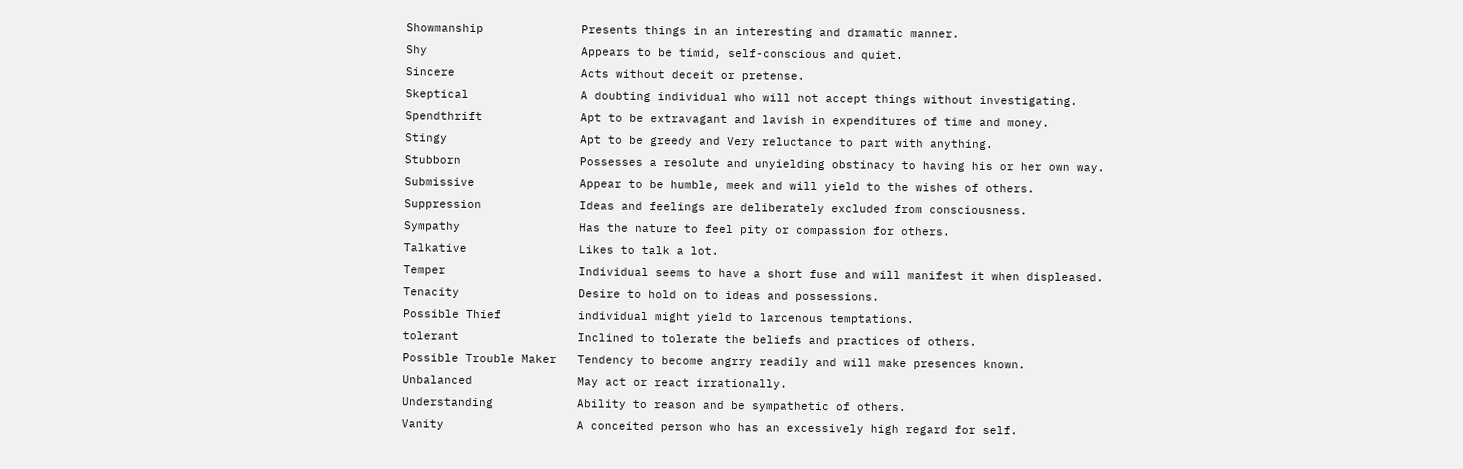Showmanship              Presents things in an interesting and dramatic manner.
Shy                      Appears to be timid, self-conscious and quiet.
Sincere                  Acts without deceit or pretense.
Skeptical                A doubting individual who will not accept things without investigating.
Spendthrift              Apt to be extravagant and lavish in expenditures of time and money.
Stingy                   Apt to be greedy and Very reluctance to part with anything.
Stubborn                 Possesses a resolute and unyielding obstinacy to having his or her own way.
Submissive               Appear to be humble, meek and will yield to the wishes of others.
Suppression              Ideas and feelings are deliberately excluded from consciousness.
Sympathy                 Has the nature to feel pity or compassion for others.
Talkative                Likes to talk a lot.
Temper                   Individual seems to have a short fuse and will manifest it when displeased.
Tenacity                 Desire to hold on to ideas and possessions.
Possible Thief           individual might yield to larcenous temptations.
tolerant                 Inclined to tolerate the beliefs and practices of others.
Possible Trouble Maker   Tendency to become angrry readily and will make presences known.
Unbalanced               May act or react irrationally.
Understanding            Ability to reason and be sympathetic of others.
Vanity                   A conceited person who has an excessively high regard for self.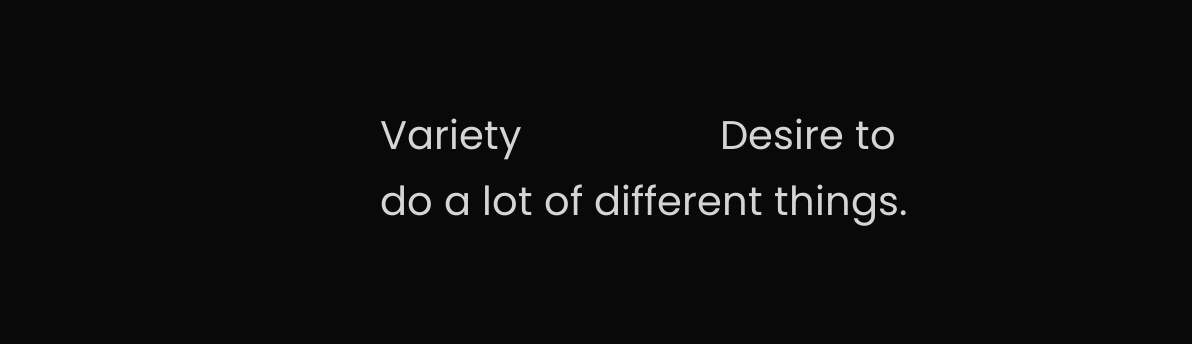Variety                  Desire to do a lot of different things.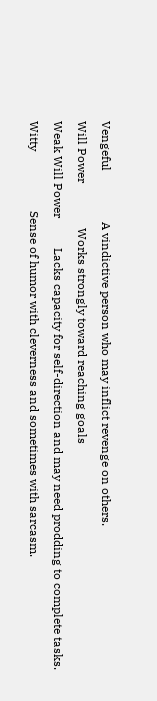Vengeful                 A vindictive person who may inflict revenge on others.
Will Power               Works strongly toward reaching goals
Weak Will Power          Lacks capacity for self-direction and may need prodding to complete tasks.
Witty                    Sense of humor with cleverness and sometimes with sarcasm.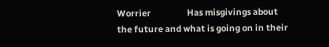Worrier                  Has misgivings about the future and what is going on in their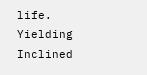life.
Yielding                 Inclined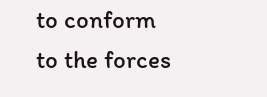to conform to the forces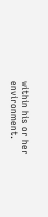within his or her environment.